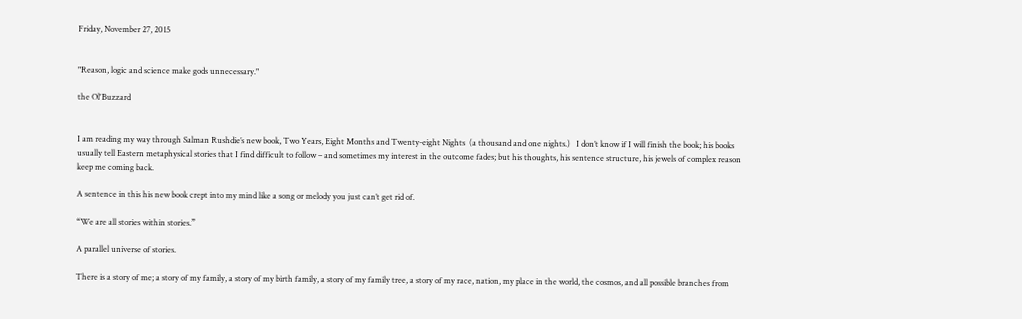Friday, November 27, 2015


"Reason, logic and science make gods unnecessary."

the Ol'Buzzard


I am reading my way through Salman Rushdie’s new book, Two Years, Eight Months and Twenty-eight Nights  (a thousand and one nights.)   I don’t know if I will finish the book; his books usually tell Eastern metaphysical stories that I find difficult to follow – and sometimes my interest in the outcome fades; but his thoughts, his sentence structure, his jewels of complex reason keep me coming back.

A sentence in this his new book crept into my mind like a song or melody you just can’t get rid of.

“We are all stories within stories.”

A parallel universe of stories.

There is a story of me; a story of my family, a story of my birth family, a story of my family tree, a story of my race, nation, my place in the world, the cosmos, and all possible branches from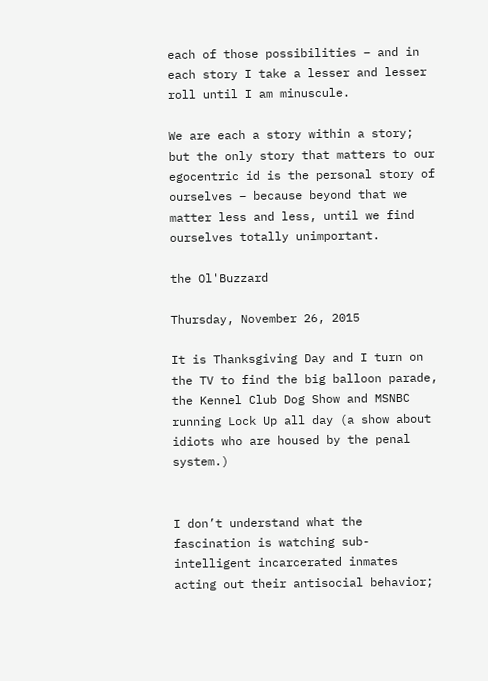each of those possibilities – and in each story I take a lesser and lesser roll until I am minuscule.

We are each a story within a story; but the only story that matters to our egocentric id is the personal story of ourselves – because beyond that we matter less and less, until we find ourselves totally unimportant.

the Ol'Buzzard

Thursday, November 26, 2015

It is Thanksgiving Day and I turn on the TV to find the big balloon parade, the Kennel Club Dog Show and MSNBC running Lock Up all day (a show about idiots who are housed by the penal system.)


I don’t understand what the fascination is watching sub-intelligent incarcerated inmates acting out their antisocial behavior;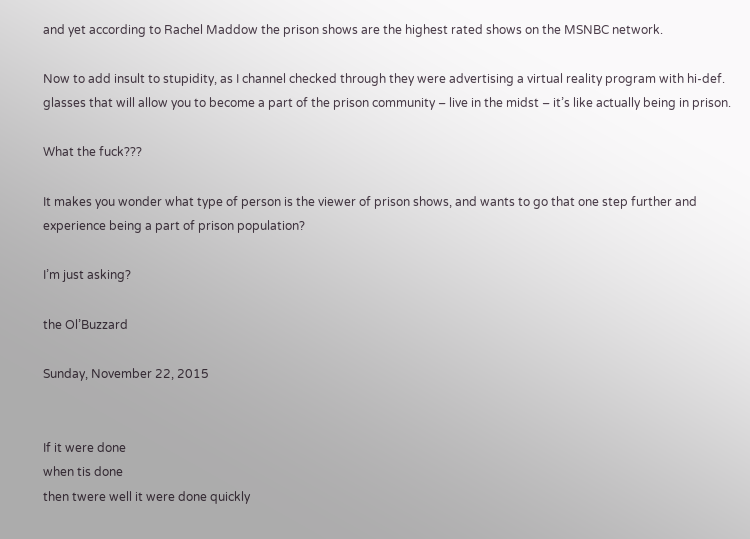and yet according to Rachel Maddow the prison shows are the highest rated shows on the MSNBC network.

Now to add insult to stupidity, as I channel checked through they were advertising a virtual reality program with hi-def. glasses that will allow you to become a part of the prison community – live in the midst – it’s like actually being in prison.

What the fuck???

It makes you wonder what type of person is the viewer of prison shows, and wants to go that one step further and experience being a part of prison population?

I’m just asking?

the Ol’Buzzard

Sunday, November 22, 2015


If it were done
when tis done
then twere well it were done quickly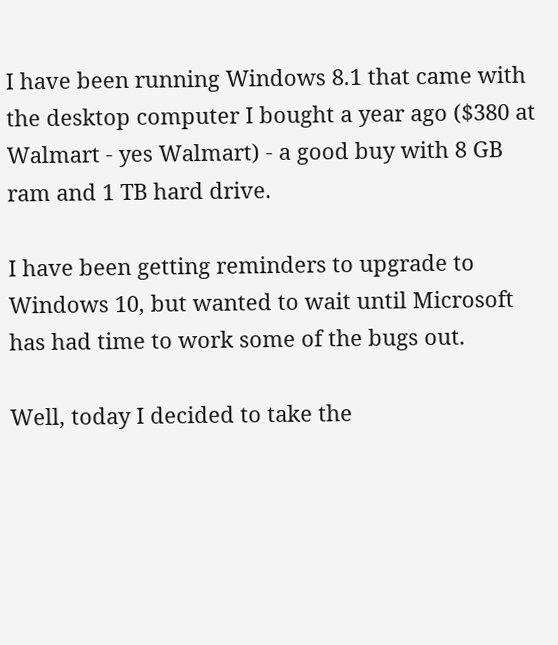I have been running Windows 8.1 that came with the desktop computer I bought a year ago ($380 at Walmart - yes Walmart) - a good buy with 8 GB ram and 1 TB hard drive.

I have been getting reminders to upgrade to Windows 10, but wanted to wait until Microsoft has had time to work some of the bugs out.

Well, today I decided to take the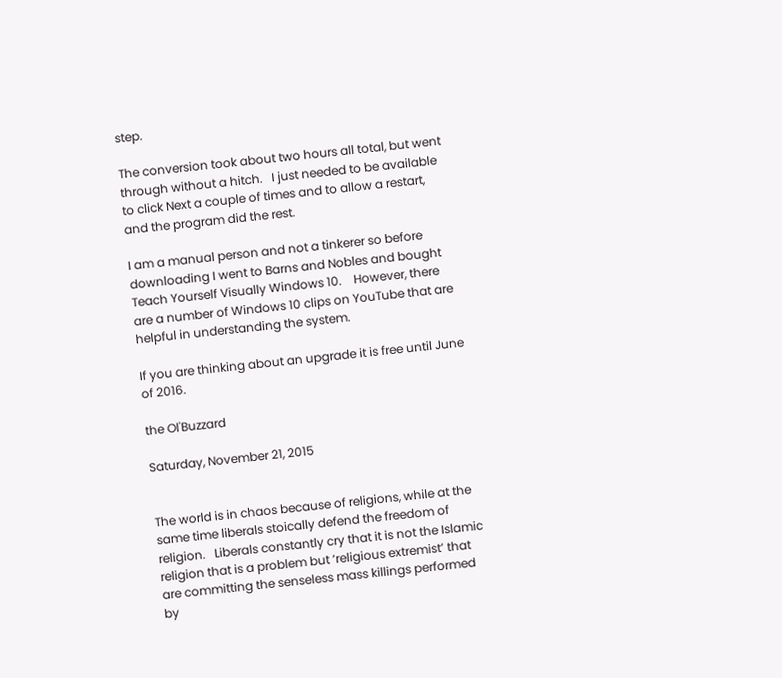step.

The conversion took about two hours all total, but went through without a hitch.   I just needed to be available to click Next a couple of times and to allow a restart, and the program did the rest.

I am a manual person and not a tinkerer so before downloading I went to Barns and Nobles and bought Teach Yourself Visually Windows 10.    However, there are a number of Windows 10 clips on YouTube that are helpful in understanding the system.

If you are thinking about an upgrade it is free until June of 2016.

the Ol'Buzzard

Saturday, November 21, 2015


The world is in chaos because of religions, while at the same time liberals stoically defend the freedom of religion.   Liberals constantly cry that it is not the Islamic religion that is a problem but ‘religious extremist’ that are committing the senseless mass killings performed by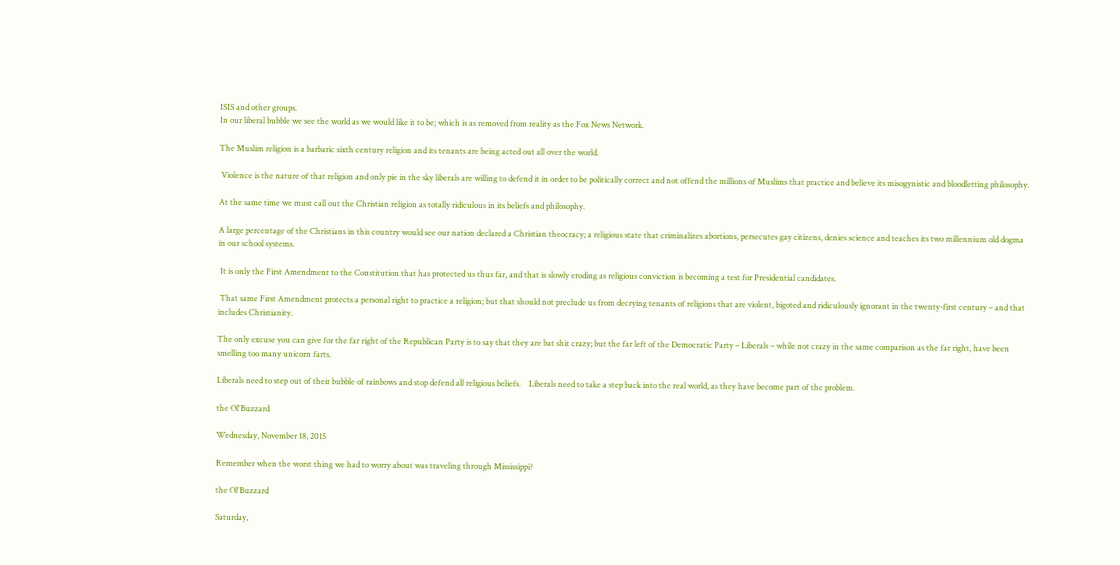ISIS and other groups.
In our liberal bubble we see the world as we would like it to be; which is as removed from reality as the Fox News Network.

The Muslim religion is a barbaric sixth century religion and its tenants are being acted out all over the world.

 Violence is the nature of that religion and only pie in the sky liberals are willing to defend it in order to be politically correct and not offend the millions of Muslims that practice and believe its misogynistic and bloodletting philosophy.

At the same time we must call out the Christian religion as totally ridiculous in its beliefs and philosophy.

A large percentage of the Christians in this country would see our nation declared a Christian theocracy; a religious state that criminalizes abortions, persecutes gay citizens, denies science and teaches its two millennium old dogma in our school systems.

 It is only the First Amendment to the Constitution that has protected us thus far, and that is slowly eroding as religious conviction is becoming a test for Presidential candidates.

 That same First Amendment protects a personal right to practice a religion; but that should not preclude us from decrying tenants of religions that are violent, bigoted and ridiculously ignorant in the twenty-first century – and that includes Christianity.

The only excuse you can give for the far right of the Republican Party is to say that they are bat shit crazy; but the far left of the Democratic Party – Liberals – while not crazy in the same comparison as the far right, have been smelling too many unicorn farts.

Liberals need to step out of their bubble of rainbows and stop defend all religious beliefs.    Liberals need to take a step back into the real world, as they have become part of the problem.

the Ol'Buzzard

Wednesday, November 18, 2015

Remember when the worst thing we had to worry about was traveling through Mississippi?

the Ol'Buzzard

Saturday,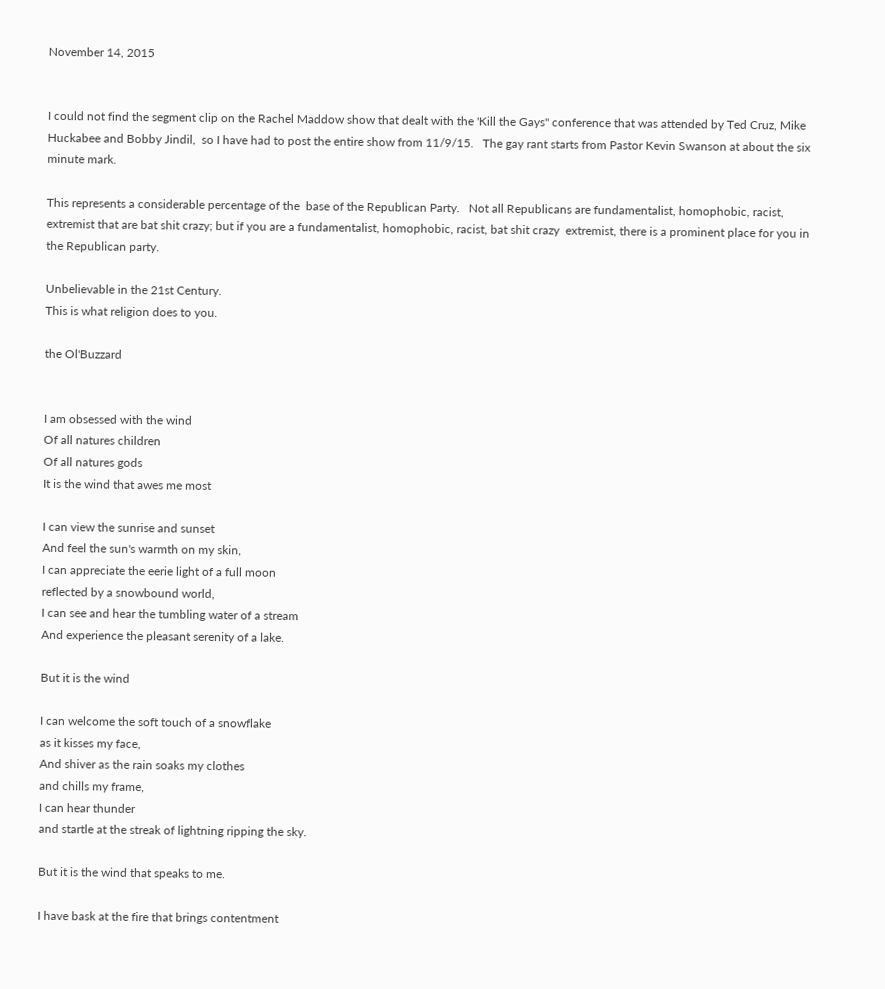November 14, 2015


I could not find the segment clip on the Rachel Maddow show that dealt with the 'Kill the Gays" conference that was attended by Ted Cruz, Mike Huckabee and Bobby Jindil,  so I have had to post the entire show from 11/9/15.   The gay rant starts from Pastor Kevin Swanson at about the six minute mark.

This represents a considerable percentage of the  base of the Republican Party.   Not all Republicans are fundamentalist, homophobic, racist, extremist that are bat shit crazy; but if you are a fundamentalist, homophobic, racist, bat shit crazy  extremist, there is a prominent place for you in the Republican party.

Unbelievable in the 21st Century.
This is what religion does to you.

the Ol'Buzzard


I am obsessed with the wind
Of all natures children
Of all natures gods
It is the wind that awes me most

I can view the sunrise and sunset
And feel the sun's warmth on my skin,
I can appreciate the eerie light of a full moon
reflected by a snowbound world,
I can see and hear the tumbling water of a stream
And experience the pleasant serenity of a lake.

But it is the wind

I can welcome the soft touch of a snowflake
as it kisses my face,
And shiver as the rain soaks my clothes
and chills my frame,
I can hear thunder
and startle at the streak of lightning ripping the sky.

But it is the wind that speaks to me.

I have bask at the fire that brings contentment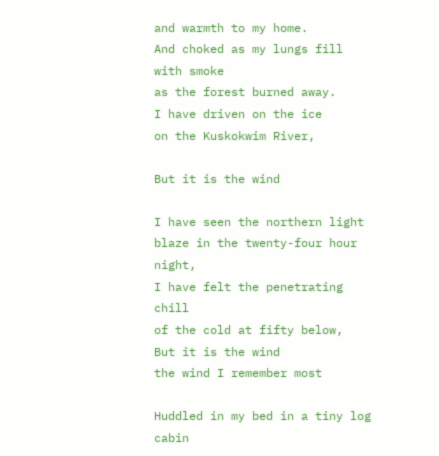and warmth to my home.
And choked as my lungs fill with smoke
as the forest burned away.
I have driven on the ice
on the Kuskokwim River,

But it is the wind

I have seen the northern light
blaze in the twenty-four hour night,
I have felt the penetrating chill
of the cold at fifty below,
But it is the wind
the wind I remember most

Huddled in my bed in a tiny log cabin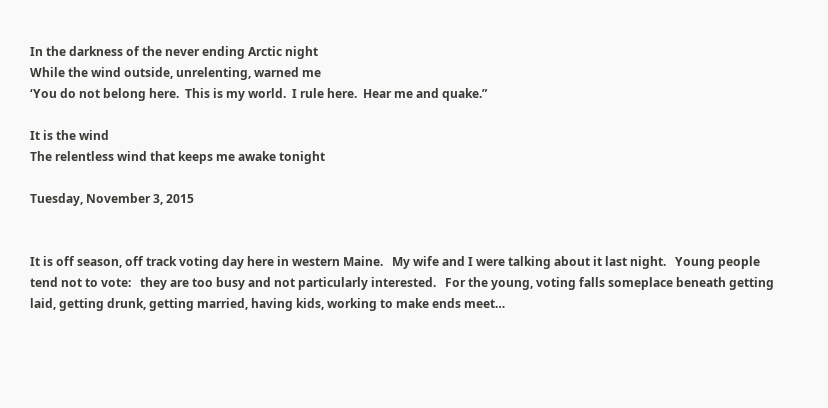In the darkness of the never ending Arctic night
While the wind outside, unrelenting, warned me
‘You do not belong here.  This is my world.  I rule here.  Hear me and quake.”

It is the wind
The relentless wind that keeps me awake tonight

Tuesday, November 3, 2015


It is off season, off track voting day here in western Maine.   My wife and I were talking about it last night.   Young people tend not to vote:   they are too busy and not particularly interested.   For the young, voting falls someplace beneath getting laid, getting drunk, getting married, having kids, working to make ends meet…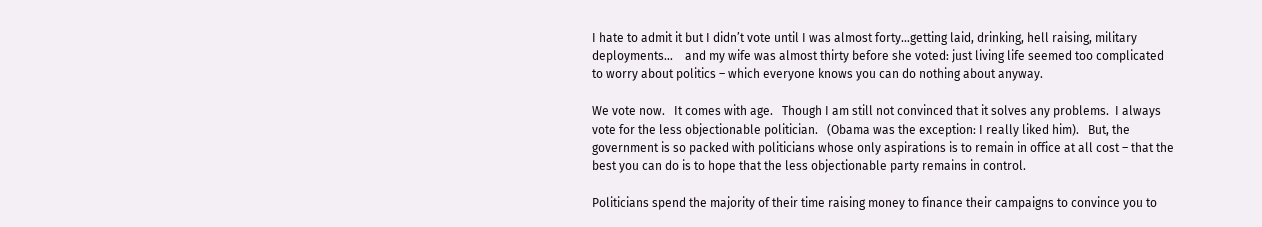I hate to admit it but I didn’t vote until I was almost forty…getting laid, drinking, hell raising, military deployments…    and my wife was almost thirty before she voted: just living life seemed too complicated to worry about politics – which everyone knows you can do nothing about anyway.

We vote now.   It comes with age.   Though I am still not convinced that it solves any problems.  I always vote for the less objectionable politician.   (Obama was the exception: I really liked him).   But, the government is so packed with politicians whose only aspirations is to remain in office at all cost – that the best you can do is to hope that the less objectionable party remains in control.

Politicians spend the majority of their time raising money to finance their campaigns to convince you to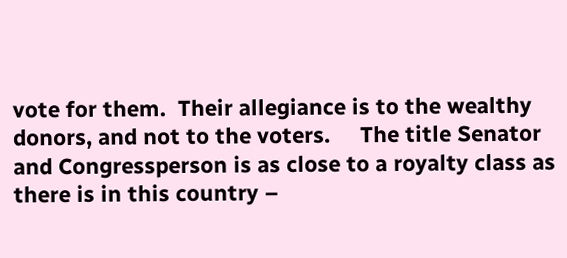vote for them.  Their allegiance is to the wealthy donors, and not to the voters.     The title Senator and Congressperson is as close to a royalty class as there is in this country –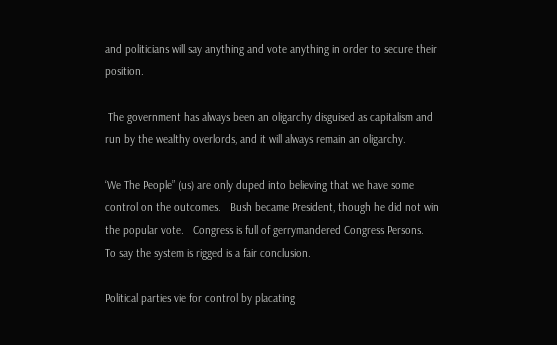and politicians will say anything and vote anything in order to secure their position.

 The government has always been an oligarchy disguised as capitalism and run by the wealthy overlords, and it will always remain an oligarchy.

‘We The People” (us) are only duped into believing that we have some control on the outcomes.   Bush became President, though he did not win the popular vote.   Congress is full of gerrymandered Congress Persons.  To say the system is rigged is a fair conclusion.

Political parties vie for control by placating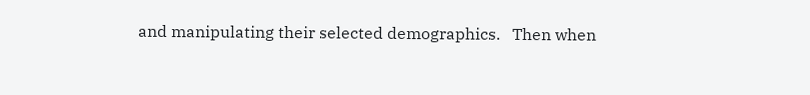and manipulating their selected demographics.   Then when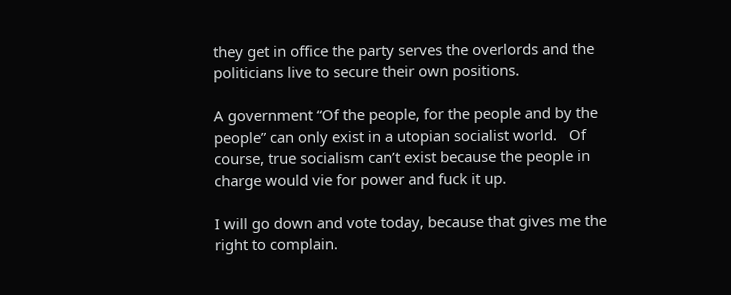they get in office the party serves the overlords and the politicians live to secure their own positions.

A government “Of the people, for the people and by the people” can only exist in a utopian socialist world.   Of course, true socialism can’t exist because the people in charge would vie for power and fuck it up.

I will go down and vote today, because that gives me the right to complain.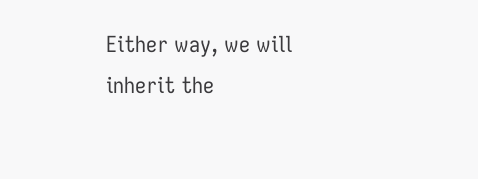Either way, we will inherit the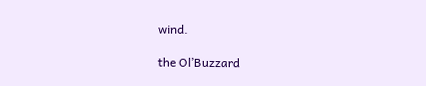wind.

the Ol’Buzzard